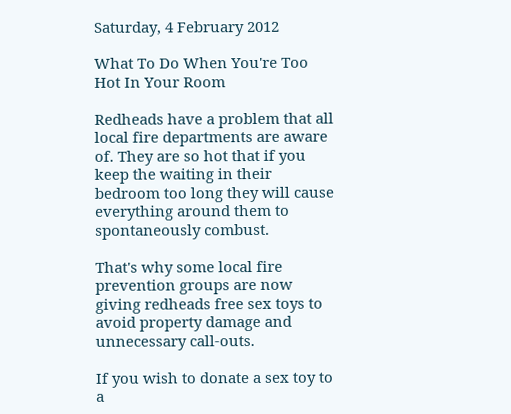Saturday, 4 February 2012

What To Do When You're Too Hot In Your Room

Redheads have a problem that all local fire departments are aware of. They are so hot that if you keep the waiting in their bedroom too long they will cause everything around them to spontaneously combust.

That's why some local fire prevention groups are now giving redheads free sex toys to avoid property damage and unnecessary call-outs.

If you wish to donate a sex toy to a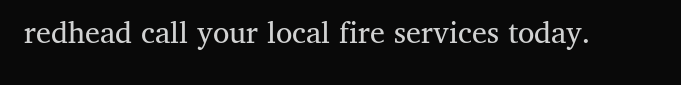redhead call your local fire services today.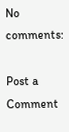No comments:

Post a Comment